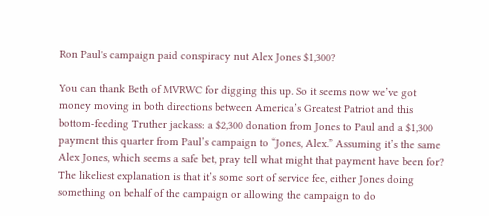Ron Paul's campaign paid conspiracy nut Alex Jones $1,300?

You can thank Beth of MVRWC for digging this up. So it seems now we’ve got money moving in both directions between America’s Greatest Patriot and this bottom-feeding Truther jackass: a $2,300 donation from Jones to Paul and a $1,300 payment this quarter from Paul’s campaign to “Jones, Alex.” Assuming it’s the same Alex Jones, which seems a safe bet, pray tell what might that payment have been for? The likeliest explanation is that it’s some sort of service fee, either Jones doing something on behalf of the campaign or allowing the campaign to do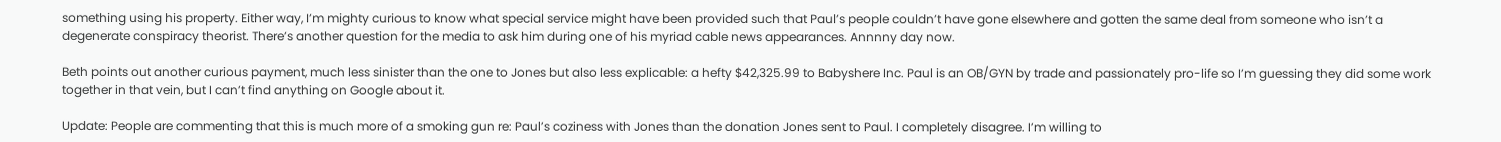something using his property. Either way, I’m mighty curious to know what special service might have been provided such that Paul’s people couldn’t have gone elsewhere and gotten the same deal from someone who isn’t a degenerate conspiracy theorist. There’s another question for the media to ask him during one of his myriad cable news appearances. Annnny day now.

Beth points out another curious payment, much less sinister than the one to Jones but also less explicable: a hefty $42,325.99 to Babyshere Inc. Paul is an OB/GYN by trade and passionately pro-life so I’m guessing they did some work together in that vein, but I can’t find anything on Google about it.

Update: People are commenting that this is much more of a smoking gun re: Paul’s coziness with Jones than the donation Jones sent to Paul. I completely disagree. I’m willing to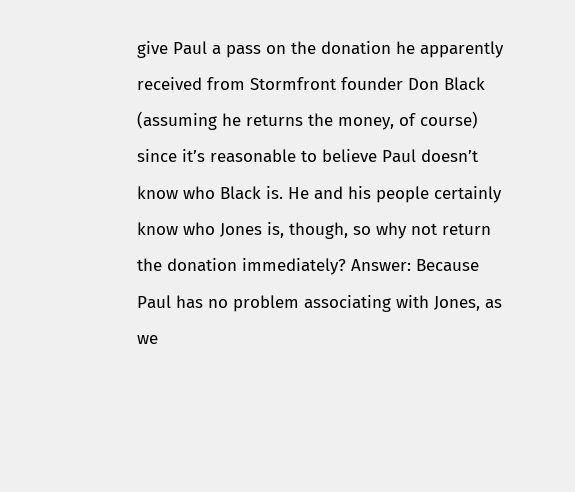give Paul a pass on the donation he apparently received from Stormfront founder Don Black (assuming he returns the money, of course) since it’s reasonable to believe Paul doesn’t know who Black is. He and his people certainly know who Jones is, though, so why not return the donation immediately? Answer: Because Paul has no problem associating with Jones, as we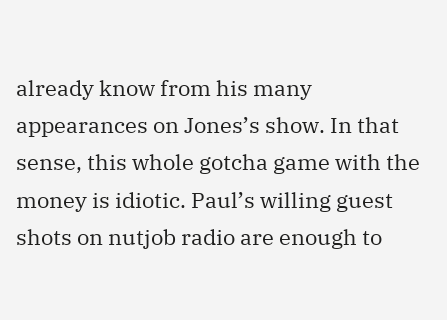already know from his many appearances on Jones’s show. In that sense, this whole gotcha game with the money is idiotic. Paul’s willing guest shots on nutjob radio are enough to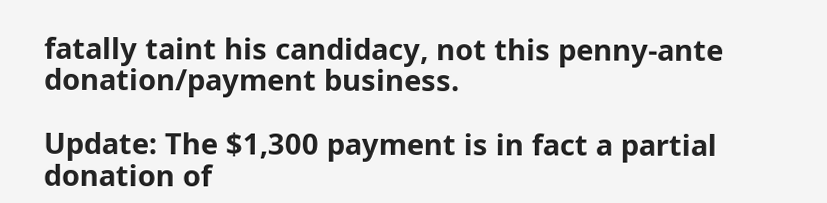fatally taint his candidacy, not this penny-ante donation/payment business.

Update: The $1,300 payment is in fact a partial donation of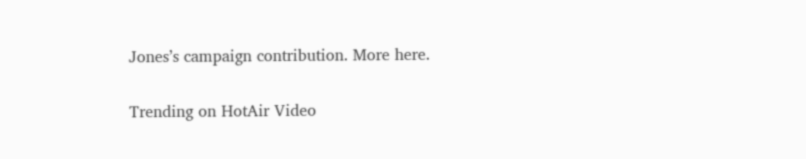Jones’s campaign contribution. More here.

Trending on HotAir Video